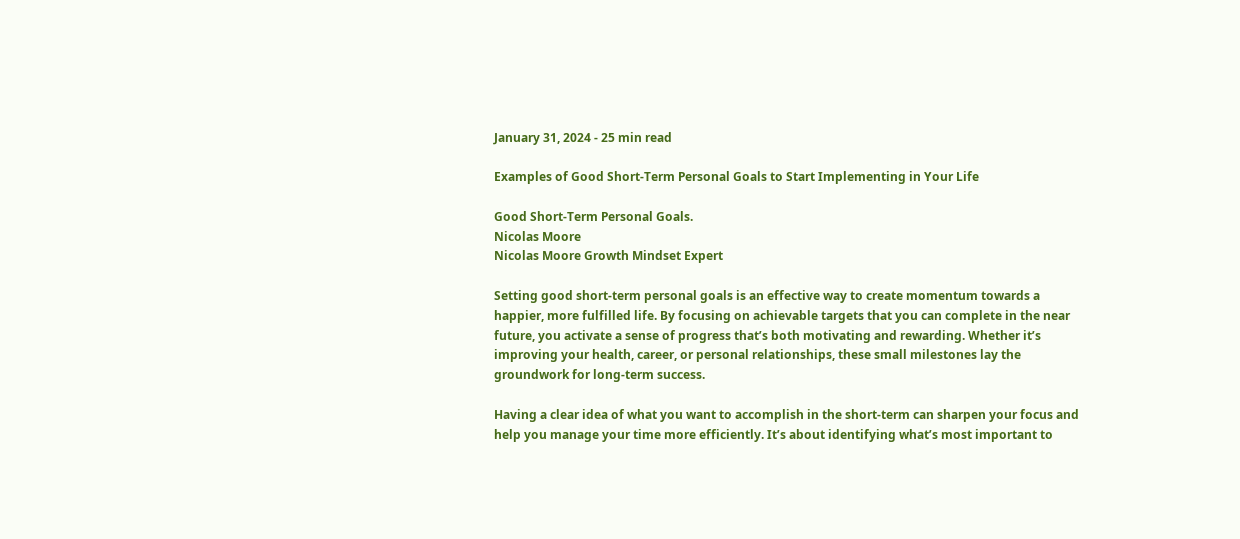January 31, 2024 - 25 min read

Examples of Good Short-Term Personal Goals to Start Implementing in Your Life

Good Short-Term Personal Goals.
Nicolas Moore
Nicolas Moore Growth Mindset Expert

Setting good short-term personal goals is an effective way to create momentum towards a happier, more fulfilled life. By focusing on achievable targets that you can complete in the near future, you activate a sense of progress that’s both motivating and rewarding. Whether it’s improving your health, career, or personal relationships, these small milestones lay the groundwork for long-term success.

Having a clear idea of what you want to accomplish in the short-term can sharpen your focus and help you manage your time more efficiently. It’s about identifying what’s most important to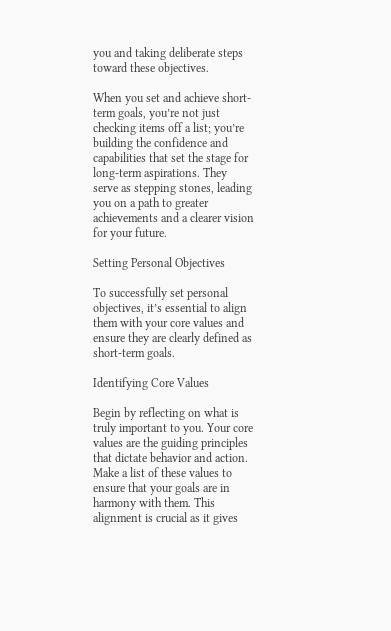you and taking deliberate steps toward these objectives.

When you set and achieve short-term goals, you’re not just checking items off a list; you’re building the confidence and capabilities that set the stage for long-term aspirations. They serve as stepping stones, leading you on a path to greater achievements and a clearer vision for your future.

Setting Personal Objectives

To successfully set personal objectives, it’s essential to align them with your core values and ensure they are clearly defined as short-term goals.

Identifying Core Values

Begin by reflecting on what is truly important to you. Your core values are the guiding principles that dictate behavior and action. Make a list of these values to ensure that your goals are in harmony with them. This alignment is crucial as it gives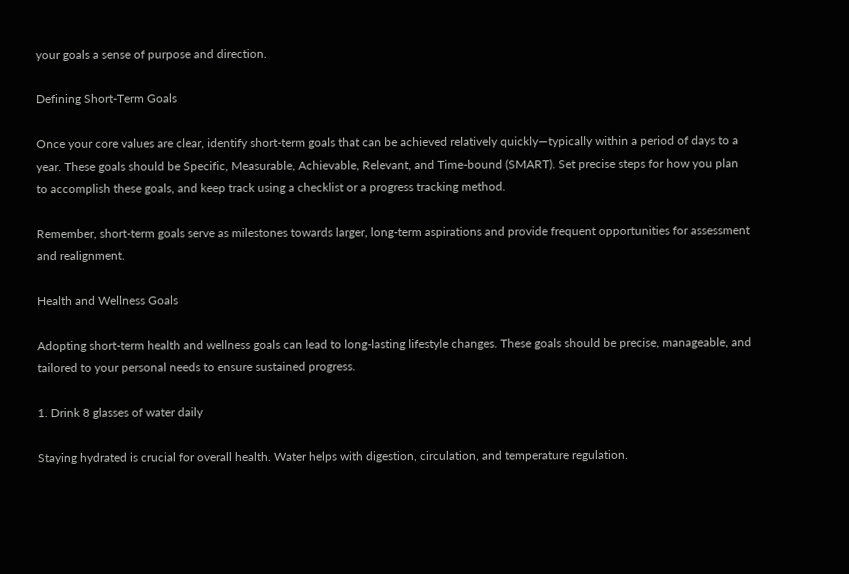your goals a sense of purpose and direction.

Defining Short-Term Goals

Once your core values are clear, identify short-term goals that can be achieved relatively quickly—typically within a period of days to a year. These goals should be Specific, Measurable, Achievable, Relevant, and Time-bound (SMART). Set precise steps for how you plan to accomplish these goals, and keep track using a checklist or a progress tracking method.

Remember, short-term goals serve as milestones towards larger, long-term aspirations and provide frequent opportunities for assessment and realignment.

Health and Wellness Goals

Adopting short-term health and wellness goals can lead to long-lasting lifestyle changes. These goals should be precise, manageable, and tailored to your personal needs to ensure sustained progress.

1. Drink 8 glasses of water daily

Staying hydrated is crucial for overall health. Water helps with digestion, circulation, and temperature regulation.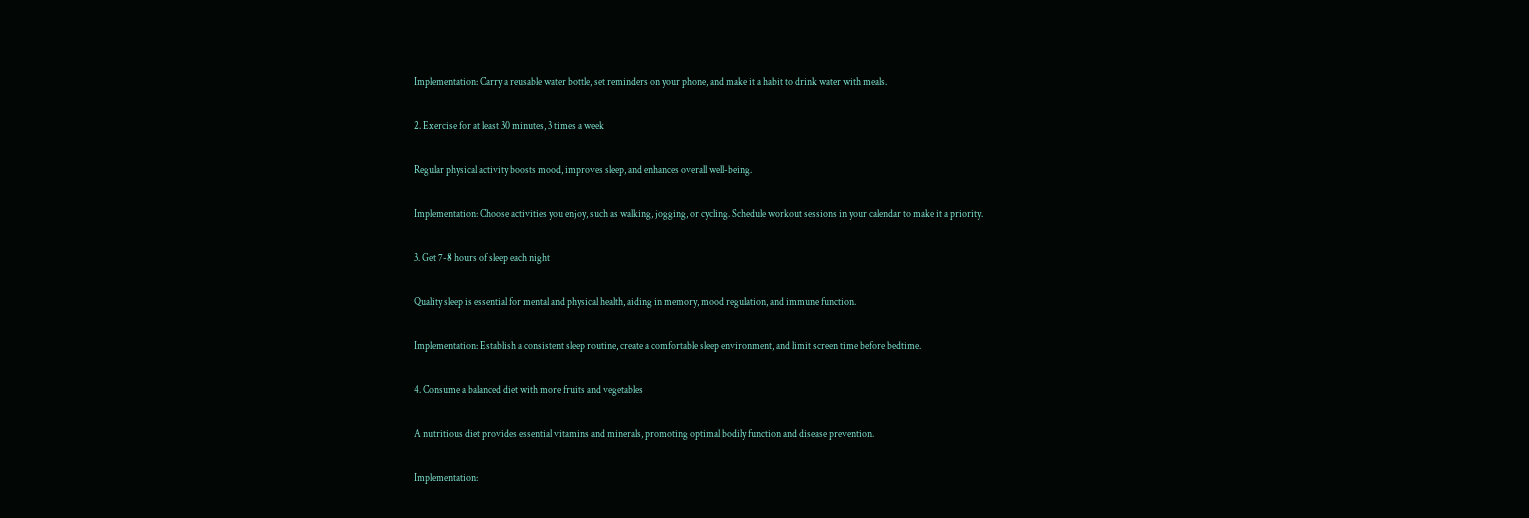Implementation: Carry a reusable water bottle, set reminders on your phone, and make it a habit to drink water with meals.

2. Exercise for at least 30 minutes, 3 times a week

Regular physical activity boosts mood, improves sleep, and enhances overall well-being.

Implementation: Choose activities you enjoy, such as walking, jogging, or cycling. Schedule workout sessions in your calendar to make it a priority.

3. Get 7-8 hours of sleep each night

Quality sleep is essential for mental and physical health, aiding in memory, mood regulation, and immune function.

Implementation: Establish a consistent sleep routine, create a comfortable sleep environment, and limit screen time before bedtime.

4. Consume a balanced diet with more fruits and vegetables

A nutritious diet provides essential vitamins and minerals, promoting optimal bodily function and disease prevention.

Implementation: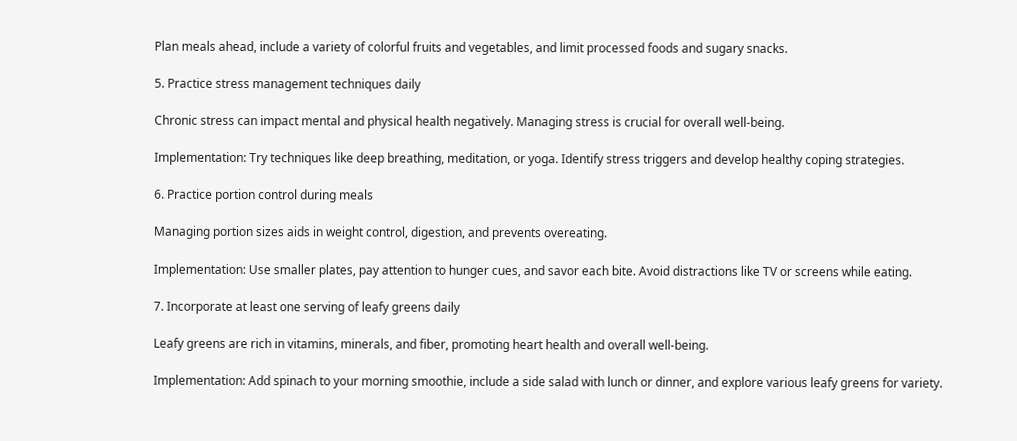Plan meals ahead, include a variety of colorful fruits and vegetables, and limit processed foods and sugary snacks.

5. Practice stress management techniques daily

Chronic stress can impact mental and physical health negatively. Managing stress is crucial for overall well-being.

Implementation: Try techniques like deep breathing, meditation, or yoga. Identify stress triggers and develop healthy coping strategies.

6. Practice portion control during meals

Managing portion sizes aids in weight control, digestion, and prevents overeating.

Implementation: Use smaller plates, pay attention to hunger cues, and savor each bite. Avoid distractions like TV or screens while eating.

7. Incorporate at least one serving of leafy greens daily

Leafy greens are rich in vitamins, minerals, and fiber, promoting heart health and overall well-being.

Implementation: Add spinach to your morning smoothie, include a side salad with lunch or dinner, and explore various leafy greens for variety.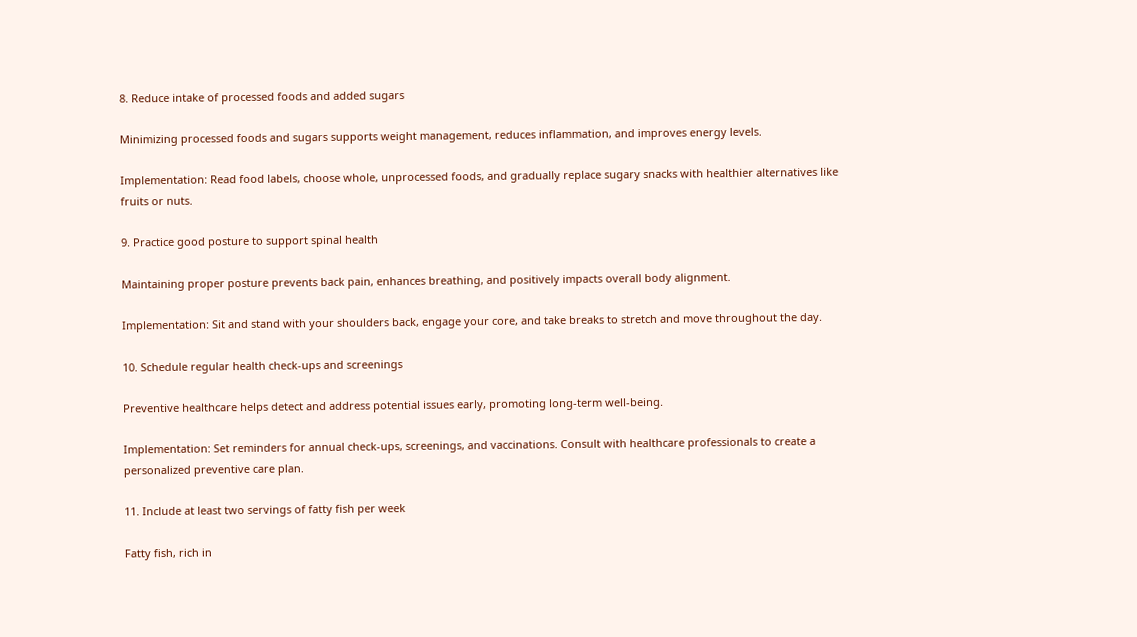8. Reduce intake of processed foods and added sugars

Minimizing processed foods and sugars supports weight management, reduces inflammation, and improves energy levels.

Implementation: Read food labels, choose whole, unprocessed foods, and gradually replace sugary snacks with healthier alternatives like fruits or nuts.

9. Practice good posture to support spinal health

Maintaining proper posture prevents back pain, enhances breathing, and positively impacts overall body alignment.

Implementation: Sit and stand with your shoulders back, engage your core, and take breaks to stretch and move throughout the day.

10. Schedule regular health check-ups and screenings

Preventive healthcare helps detect and address potential issues early, promoting long-term well-being.

Implementation: Set reminders for annual check-ups, screenings, and vaccinations. Consult with healthcare professionals to create a personalized preventive care plan.

11. Include at least two servings of fatty fish per week

Fatty fish, rich in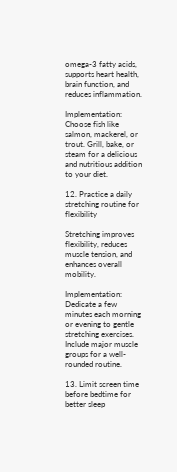omega-3 fatty acids, supports heart health, brain function, and reduces inflammation.

Implementation: Choose fish like salmon, mackerel, or trout. Grill, bake, or steam for a delicious and nutritious addition to your diet.

12. Practice a daily stretching routine for flexibility

Stretching improves flexibility, reduces muscle tension, and enhances overall mobility.

Implementation: Dedicate a few minutes each morning or evening to gentle stretching exercises. Include major muscle groups for a well-rounded routine.

13. Limit screen time before bedtime for better sleep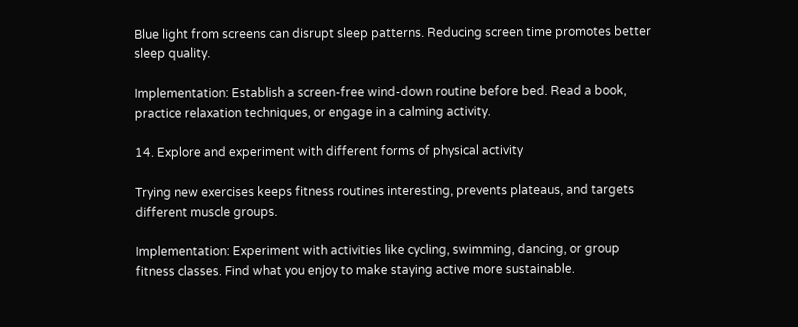Blue light from screens can disrupt sleep patterns. Reducing screen time promotes better sleep quality.

Implementation: Establish a screen-free wind-down routine before bed. Read a book, practice relaxation techniques, or engage in a calming activity.

14. Explore and experiment with different forms of physical activity

Trying new exercises keeps fitness routines interesting, prevents plateaus, and targets different muscle groups.

Implementation: Experiment with activities like cycling, swimming, dancing, or group fitness classes. Find what you enjoy to make staying active more sustainable.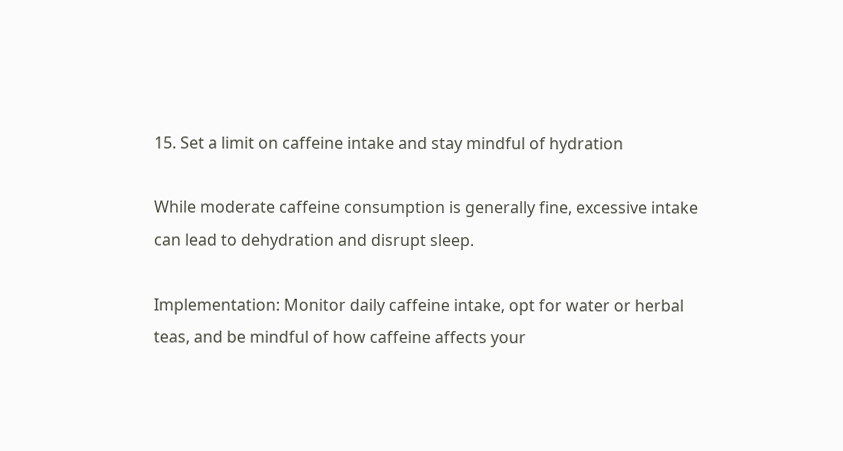15. Set a limit on caffeine intake and stay mindful of hydration

While moderate caffeine consumption is generally fine, excessive intake can lead to dehydration and disrupt sleep.

Implementation: Monitor daily caffeine intake, opt for water or herbal teas, and be mindful of how caffeine affects your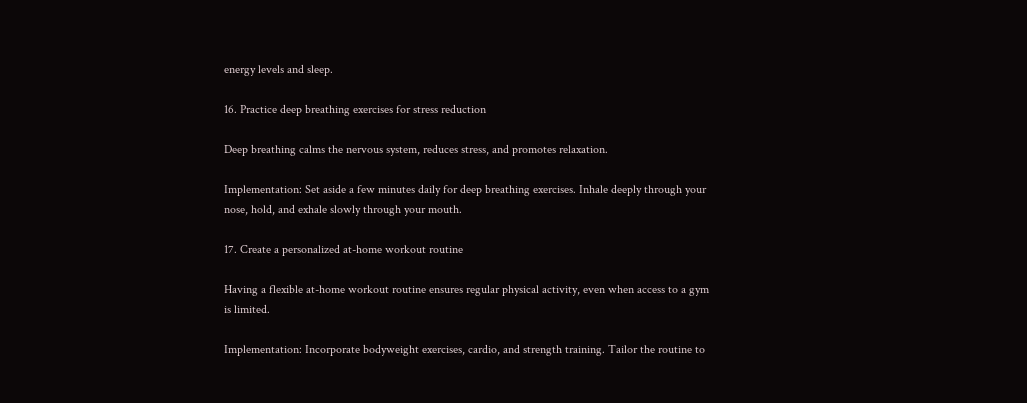energy levels and sleep.

16. Practice deep breathing exercises for stress reduction

Deep breathing calms the nervous system, reduces stress, and promotes relaxation.

Implementation: Set aside a few minutes daily for deep breathing exercises. Inhale deeply through your nose, hold, and exhale slowly through your mouth.

17. Create a personalized at-home workout routine

Having a flexible at-home workout routine ensures regular physical activity, even when access to a gym is limited.

Implementation: Incorporate bodyweight exercises, cardio, and strength training. Tailor the routine to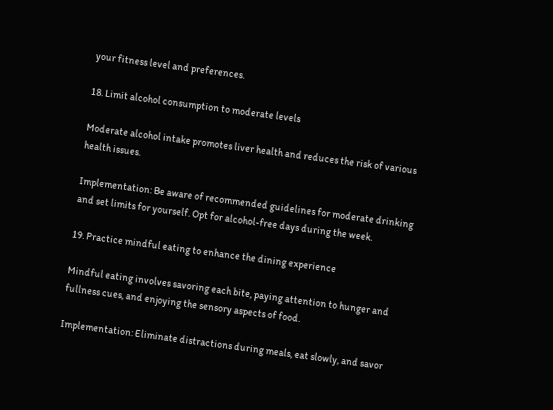your fitness level and preferences.

18. Limit alcohol consumption to moderate levels

Moderate alcohol intake promotes liver health and reduces the risk of various health issues.

Implementation: Be aware of recommended guidelines for moderate drinking and set limits for yourself. Opt for alcohol-free days during the week.

19. Practice mindful eating to enhance the dining experience

Mindful eating involves savoring each bite, paying attention to hunger and fullness cues, and enjoying the sensory aspects of food.

Implementation: Eliminate distractions during meals, eat slowly, and savor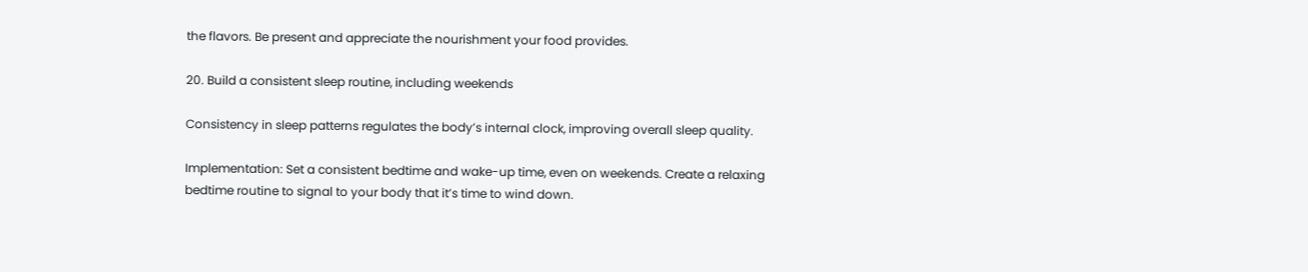the flavors. Be present and appreciate the nourishment your food provides.

20. Build a consistent sleep routine, including weekends

Consistency in sleep patterns regulates the body’s internal clock, improving overall sleep quality.

Implementation: Set a consistent bedtime and wake-up time, even on weekends. Create a relaxing bedtime routine to signal to your body that it’s time to wind down.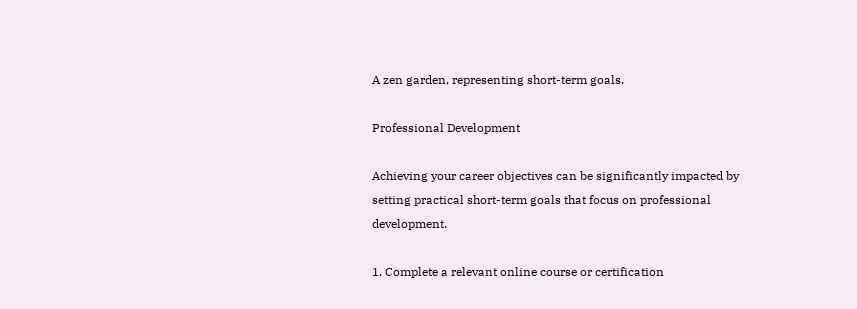A zen garden, representing short-term goals.

Professional Development

Achieving your career objectives can be significantly impacted by setting practical short-term goals that focus on professional development.

1. Complete a relevant online course or certification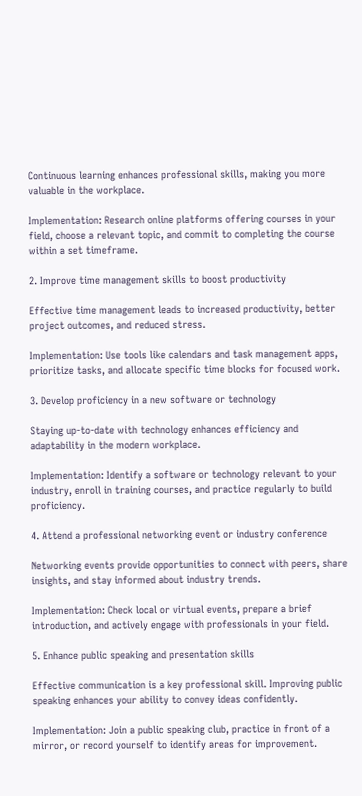Continuous learning enhances professional skills, making you more valuable in the workplace.

Implementation: Research online platforms offering courses in your field, choose a relevant topic, and commit to completing the course within a set timeframe.

2. Improve time management skills to boost productivity

Effective time management leads to increased productivity, better project outcomes, and reduced stress.

Implementation: Use tools like calendars and task management apps, prioritize tasks, and allocate specific time blocks for focused work.

3. Develop proficiency in a new software or technology

Staying up-to-date with technology enhances efficiency and adaptability in the modern workplace.

Implementation: Identify a software or technology relevant to your industry, enroll in training courses, and practice regularly to build proficiency.

4. Attend a professional networking event or industry conference

Networking events provide opportunities to connect with peers, share insights, and stay informed about industry trends.

Implementation: Check local or virtual events, prepare a brief introduction, and actively engage with professionals in your field.

5. Enhance public speaking and presentation skills

Effective communication is a key professional skill. Improving public speaking enhances your ability to convey ideas confidently.

Implementation: Join a public speaking club, practice in front of a mirror, or record yourself to identify areas for improvement.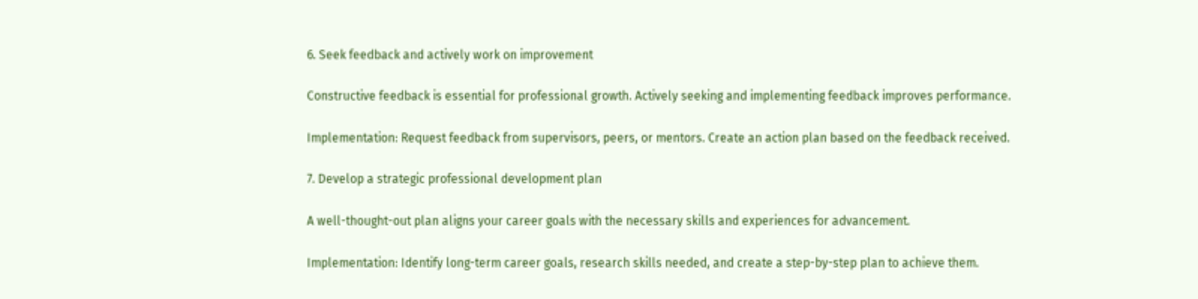6. Seek feedback and actively work on improvement

Constructive feedback is essential for professional growth. Actively seeking and implementing feedback improves performance.

Implementation: Request feedback from supervisors, peers, or mentors. Create an action plan based on the feedback received.

7. Develop a strategic professional development plan

A well-thought-out plan aligns your career goals with the necessary skills and experiences for advancement.

Implementation: Identify long-term career goals, research skills needed, and create a step-by-step plan to achieve them.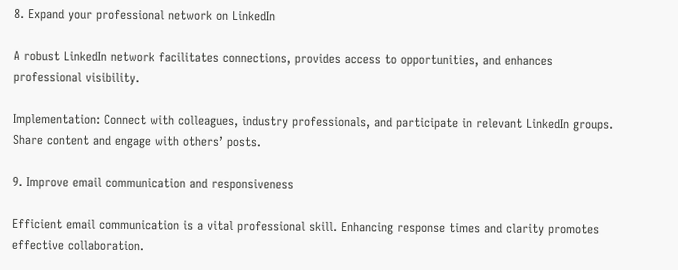8. Expand your professional network on LinkedIn

A robust LinkedIn network facilitates connections, provides access to opportunities, and enhances professional visibility.

Implementation: Connect with colleagues, industry professionals, and participate in relevant LinkedIn groups. Share content and engage with others’ posts.

9. Improve email communication and responsiveness

Efficient email communication is a vital professional skill. Enhancing response times and clarity promotes effective collaboration.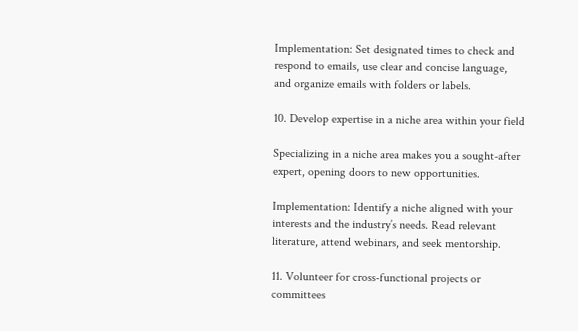Implementation: Set designated times to check and respond to emails, use clear and concise language, and organize emails with folders or labels.

10. Develop expertise in a niche area within your field

Specializing in a niche area makes you a sought-after expert, opening doors to new opportunities.

Implementation: Identify a niche aligned with your interests and the industry’s needs. Read relevant literature, attend webinars, and seek mentorship.

11. Volunteer for cross-functional projects or committees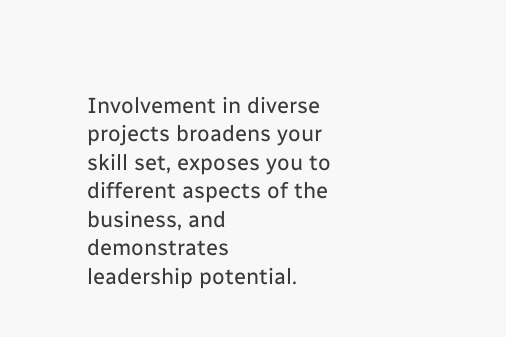Involvement in diverse projects broadens your skill set, exposes you to different aspects of the business, and demonstrates leadership potential.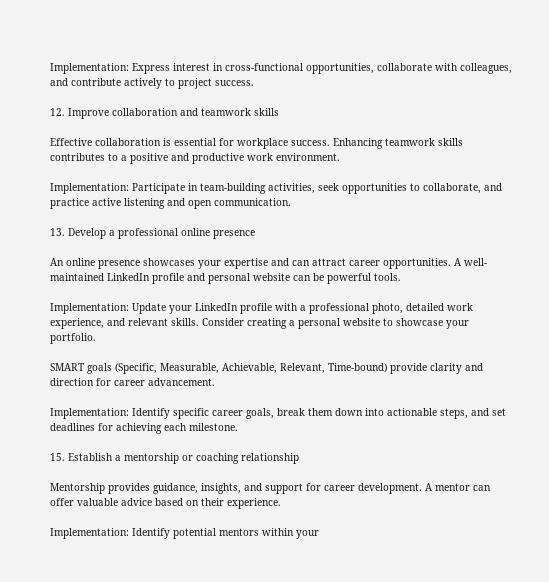Implementation: Express interest in cross-functional opportunities, collaborate with colleagues, and contribute actively to project success.

12. Improve collaboration and teamwork skills

Effective collaboration is essential for workplace success. Enhancing teamwork skills contributes to a positive and productive work environment.

Implementation: Participate in team-building activities, seek opportunities to collaborate, and practice active listening and open communication.

13. Develop a professional online presence

An online presence showcases your expertise and can attract career opportunities. A well-maintained LinkedIn profile and personal website can be powerful tools.

Implementation: Update your LinkedIn profile with a professional photo, detailed work experience, and relevant skills. Consider creating a personal website to showcase your portfolio.

SMART goals (Specific, Measurable, Achievable, Relevant, Time-bound) provide clarity and direction for career advancement.

Implementation: Identify specific career goals, break them down into actionable steps, and set deadlines for achieving each milestone.

15. Establish a mentorship or coaching relationship

Mentorship provides guidance, insights, and support for career development. A mentor can offer valuable advice based on their experience.

Implementation: Identify potential mentors within your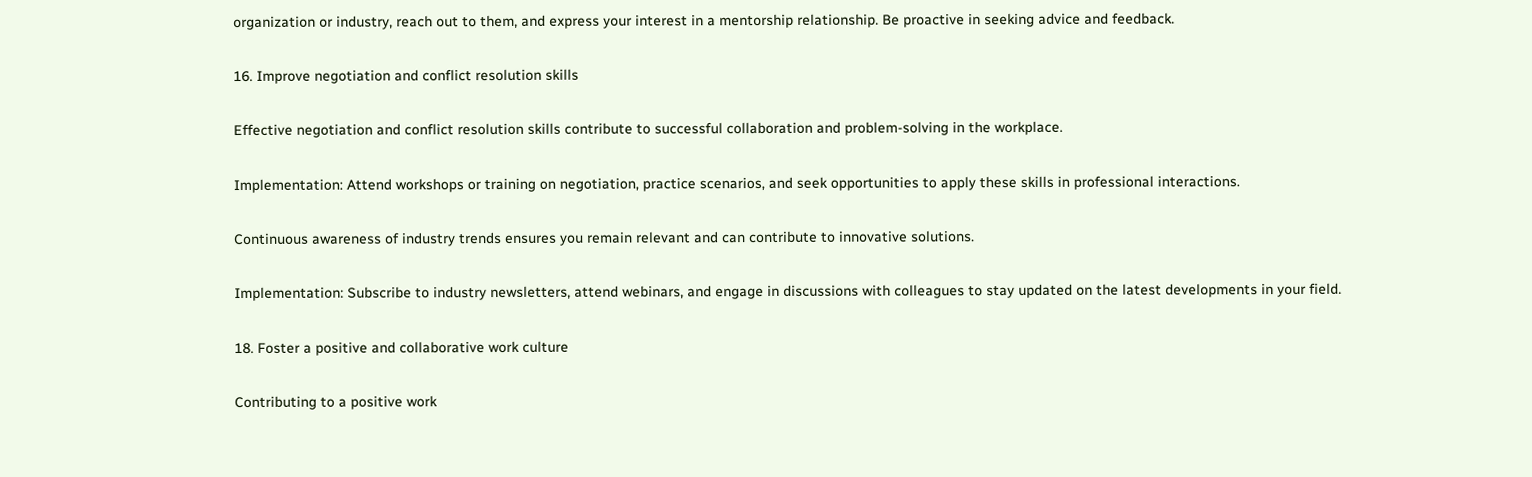organization or industry, reach out to them, and express your interest in a mentorship relationship. Be proactive in seeking advice and feedback.

16. Improve negotiation and conflict resolution skills

Effective negotiation and conflict resolution skills contribute to successful collaboration and problem-solving in the workplace.

Implementation: Attend workshops or training on negotiation, practice scenarios, and seek opportunities to apply these skills in professional interactions.

Continuous awareness of industry trends ensures you remain relevant and can contribute to innovative solutions.

Implementation: Subscribe to industry newsletters, attend webinars, and engage in discussions with colleagues to stay updated on the latest developments in your field.

18. Foster a positive and collaborative work culture

Contributing to a positive work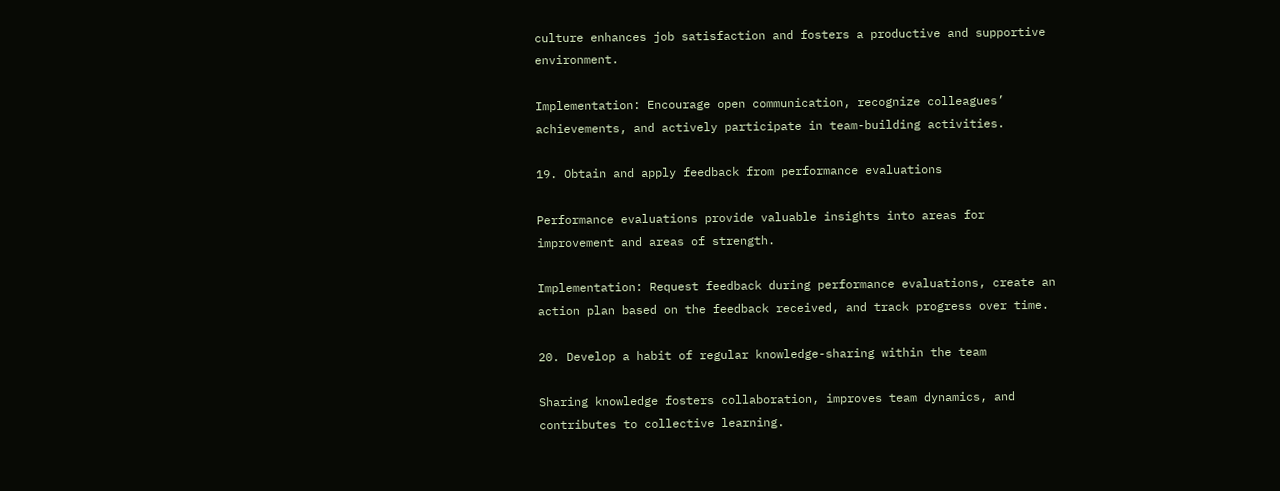culture enhances job satisfaction and fosters a productive and supportive environment.

Implementation: Encourage open communication, recognize colleagues’ achievements, and actively participate in team-building activities.

19. Obtain and apply feedback from performance evaluations

Performance evaluations provide valuable insights into areas for improvement and areas of strength.

Implementation: Request feedback during performance evaluations, create an action plan based on the feedback received, and track progress over time.

20. Develop a habit of regular knowledge-sharing within the team

Sharing knowledge fosters collaboration, improves team dynamics, and contributes to collective learning.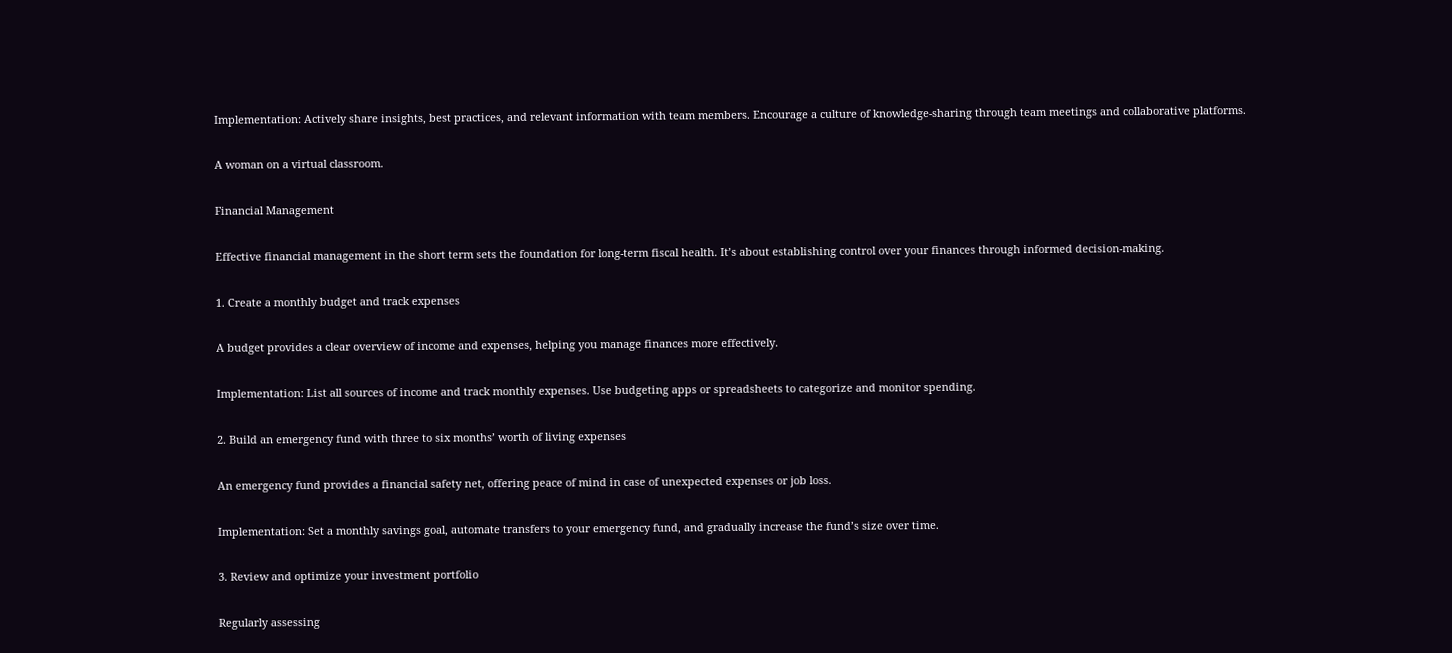Implementation: Actively share insights, best practices, and relevant information with team members. Encourage a culture of knowledge-sharing through team meetings and collaborative platforms.

A woman on a virtual classroom.

Financial Management

Effective financial management in the short term sets the foundation for long-term fiscal health. It’s about establishing control over your finances through informed decision-making.

1. Create a monthly budget and track expenses

A budget provides a clear overview of income and expenses, helping you manage finances more effectively.

Implementation: List all sources of income and track monthly expenses. Use budgeting apps or spreadsheets to categorize and monitor spending.

2. Build an emergency fund with three to six months’ worth of living expenses

An emergency fund provides a financial safety net, offering peace of mind in case of unexpected expenses or job loss.

Implementation: Set a monthly savings goal, automate transfers to your emergency fund, and gradually increase the fund’s size over time.

3. Review and optimize your investment portfolio

Regularly assessing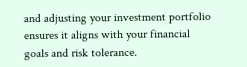and adjusting your investment portfolio ensures it aligns with your financial goals and risk tolerance.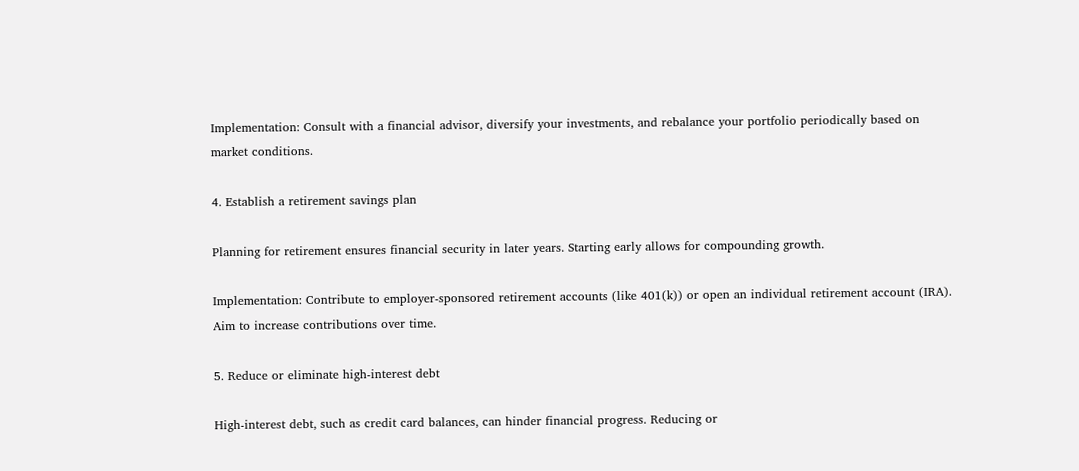Implementation: Consult with a financial advisor, diversify your investments, and rebalance your portfolio periodically based on market conditions.

4. Establish a retirement savings plan

Planning for retirement ensures financial security in later years. Starting early allows for compounding growth.

Implementation: Contribute to employer-sponsored retirement accounts (like 401(k)) or open an individual retirement account (IRA). Aim to increase contributions over time.

5. Reduce or eliminate high-interest debt

High-interest debt, such as credit card balances, can hinder financial progress. Reducing or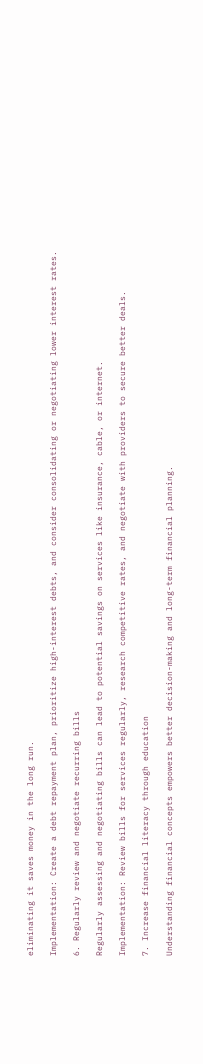eliminating it saves money in the long run.

Implementation: Create a debt repayment plan, prioritize high-interest debts, and consider consolidating or negotiating lower interest rates.

6. Regularly review and negotiate recurring bills

Regularly assessing and negotiating bills can lead to potential savings on services like insurance, cable, or internet.

Implementation: Review bills for services regularly, research competitive rates, and negotiate with providers to secure better deals.

7. Increase financial literacy through education

Understanding financial concepts empowers better decision-making and long-term financial planning.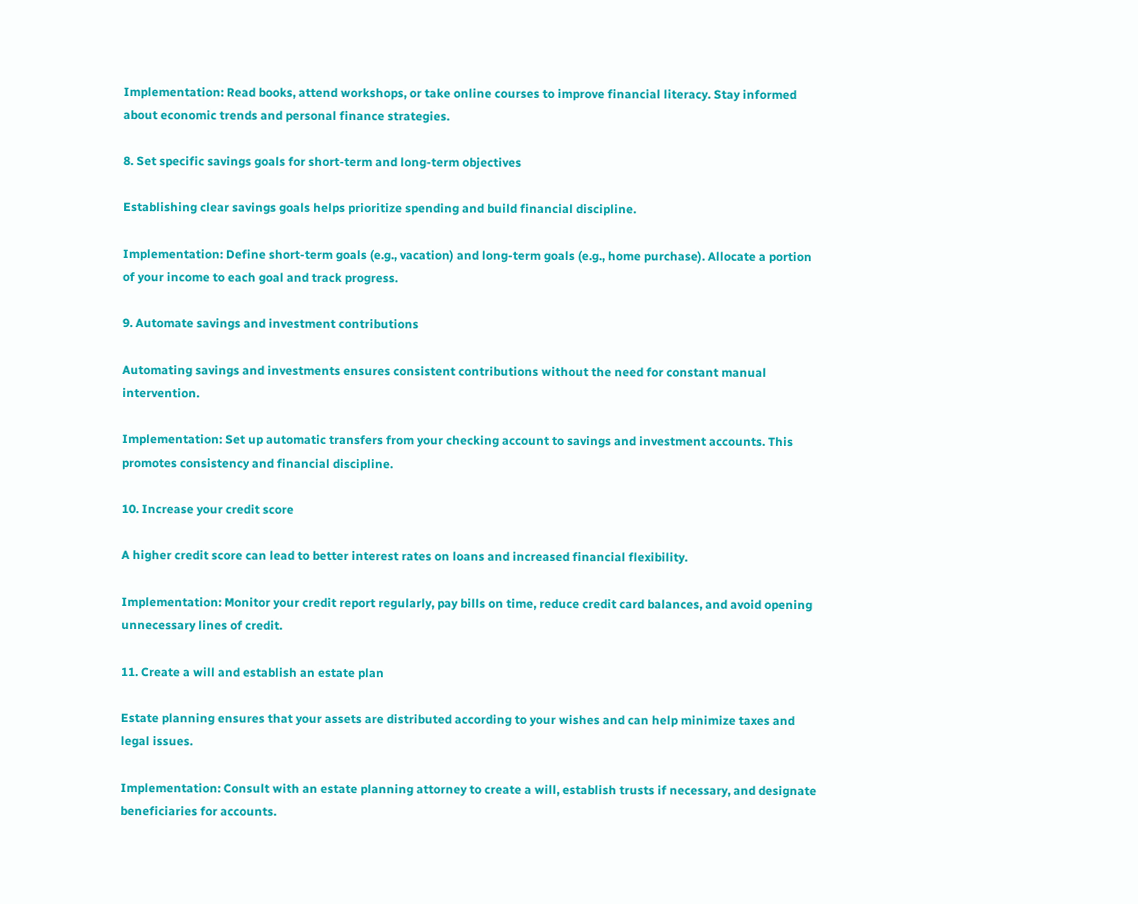Implementation: Read books, attend workshops, or take online courses to improve financial literacy. Stay informed about economic trends and personal finance strategies.

8. Set specific savings goals for short-term and long-term objectives

Establishing clear savings goals helps prioritize spending and build financial discipline.

Implementation: Define short-term goals (e.g., vacation) and long-term goals (e.g., home purchase). Allocate a portion of your income to each goal and track progress.

9. Automate savings and investment contributions

Automating savings and investments ensures consistent contributions without the need for constant manual intervention.

Implementation: Set up automatic transfers from your checking account to savings and investment accounts. This promotes consistency and financial discipline.

10. Increase your credit score

A higher credit score can lead to better interest rates on loans and increased financial flexibility.

Implementation: Monitor your credit report regularly, pay bills on time, reduce credit card balances, and avoid opening unnecessary lines of credit.

11. Create a will and establish an estate plan

Estate planning ensures that your assets are distributed according to your wishes and can help minimize taxes and legal issues.

Implementation: Consult with an estate planning attorney to create a will, establish trusts if necessary, and designate beneficiaries for accounts.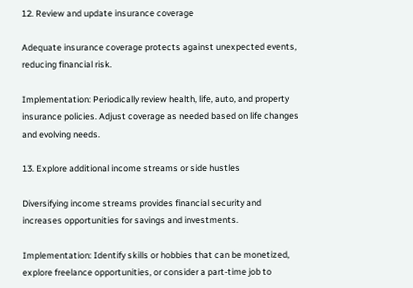12. Review and update insurance coverage

Adequate insurance coverage protects against unexpected events, reducing financial risk.

Implementation: Periodically review health, life, auto, and property insurance policies. Adjust coverage as needed based on life changes and evolving needs.

13. Explore additional income streams or side hustles

Diversifying income streams provides financial security and increases opportunities for savings and investments.

Implementation: Identify skills or hobbies that can be monetized, explore freelance opportunities, or consider a part-time job to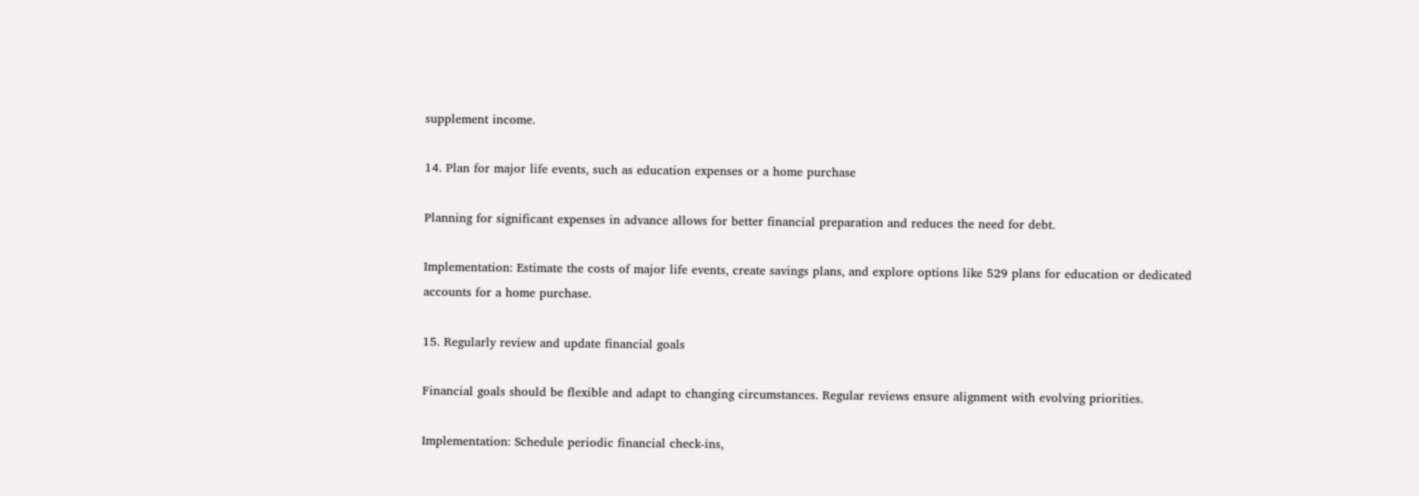supplement income.

14. Plan for major life events, such as education expenses or a home purchase

Planning for significant expenses in advance allows for better financial preparation and reduces the need for debt.

Implementation: Estimate the costs of major life events, create savings plans, and explore options like 529 plans for education or dedicated accounts for a home purchase.

15. Regularly review and update financial goals

Financial goals should be flexible and adapt to changing circumstances. Regular reviews ensure alignment with evolving priorities.

Implementation: Schedule periodic financial check-ins,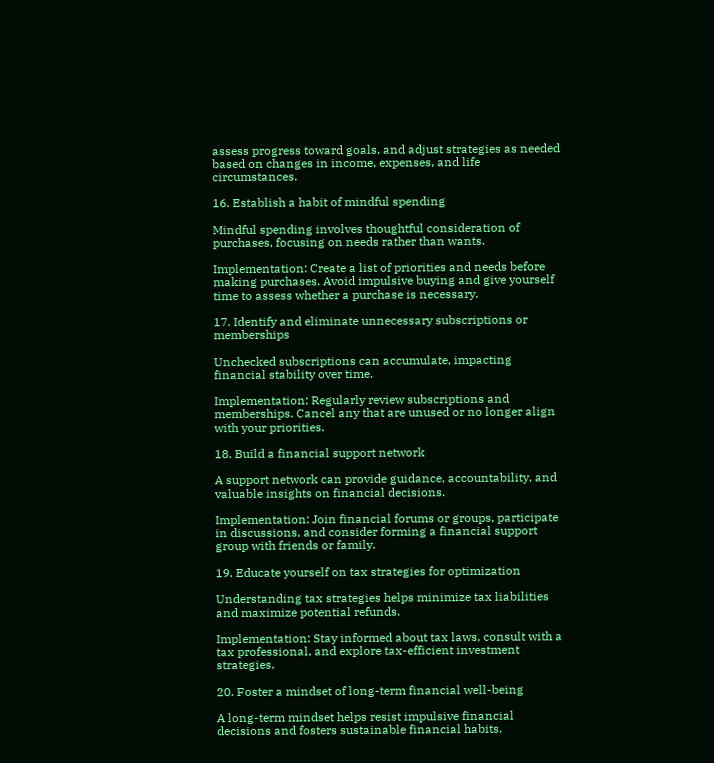assess progress toward goals, and adjust strategies as needed based on changes in income, expenses, and life circumstances.

16. Establish a habit of mindful spending

Mindful spending involves thoughtful consideration of purchases, focusing on needs rather than wants.

Implementation: Create a list of priorities and needs before making purchases. Avoid impulsive buying and give yourself time to assess whether a purchase is necessary.

17. Identify and eliminate unnecessary subscriptions or memberships

Unchecked subscriptions can accumulate, impacting financial stability over time.

Implementation: Regularly review subscriptions and memberships. Cancel any that are unused or no longer align with your priorities.

18. Build a financial support network

A support network can provide guidance, accountability, and valuable insights on financial decisions.

Implementation: Join financial forums or groups, participate in discussions, and consider forming a financial support group with friends or family.

19. Educate yourself on tax strategies for optimization

Understanding tax strategies helps minimize tax liabilities and maximize potential refunds.

Implementation: Stay informed about tax laws, consult with a tax professional, and explore tax-efficient investment strategies.

20. Foster a mindset of long-term financial well-being

A long-term mindset helps resist impulsive financial decisions and fosters sustainable financial habits.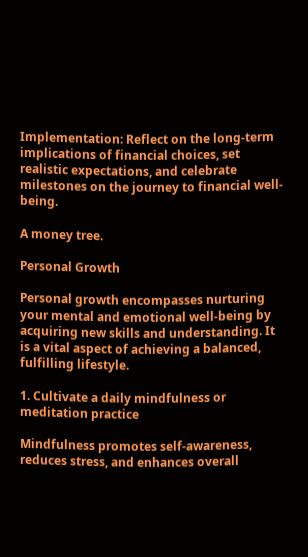Implementation: Reflect on the long-term implications of financial choices, set realistic expectations, and celebrate milestones on the journey to financial well-being.

A money tree.

Personal Growth

Personal growth encompasses nurturing your mental and emotional well-being by acquiring new skills and understanding. It is a vital aspect of achieving a balanced, fulfilling lifestyle.

1. Cultivate a daily mindfulness or meditation practice

Mindfulness promotes self-awareness, reduces stress, and enhances overall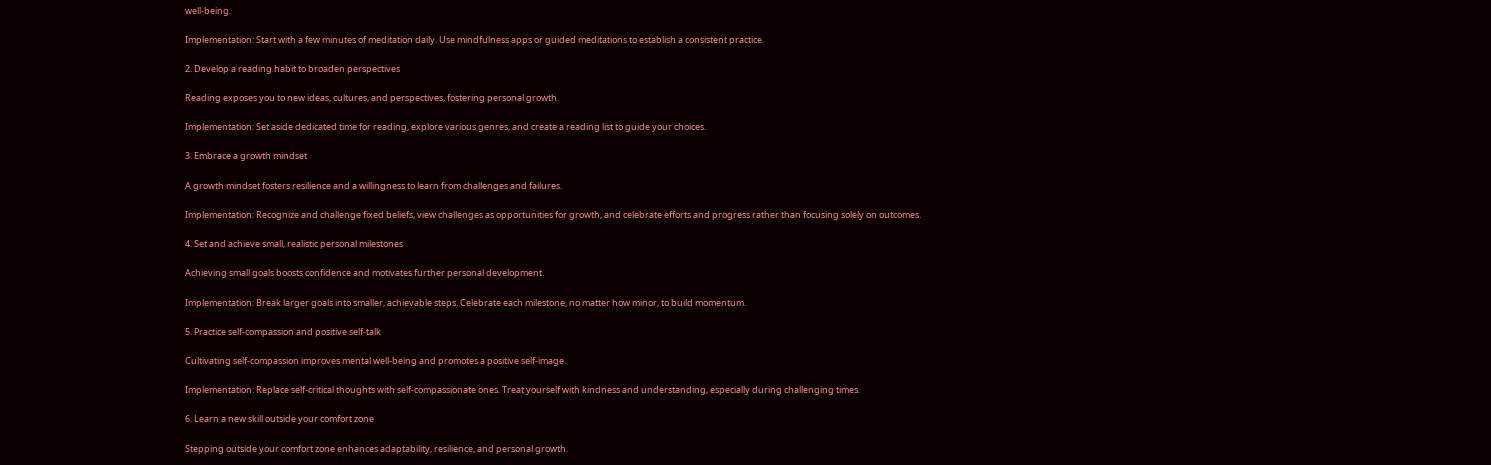well-being.

Implementation: Start with a few minutes of meditation daily. Use mindfulness apps or guided meditations to establish a consistent practice.

2. Develop a reading habit to broaden perspectives

Reading exposes you to new ideas, cultures, and perspectives, fostering personal growth.

Implementation: Set aside dedicated time for reading, explore various genres, and create a reading list to guide your choices.

3. Embrace a growth mindset

A growth mindset fosters resilience and a willingness to learn from challenges and failures.

Implementation: Recognize and challenge fixed beliefs, view challenges as opportunities for growth, and celebrate efforts and progress rather than focusing solely on outcomes.

4. Set and achieve small, realistic personal milestones

Achieving small goals boosts confidence and motivates further personal development.

Implementation: Break larger goals into smaller, achievable steps. Celebrate each milestone, no matter how minor, to build momentum.

5. Practice self-compassion and positive self-talk

Cultivating self-compassion improves mental well-being and promotes a positive self-image.

Implementation: Replace self-critical thoughts with self-compassionate ones. Treat yourself with kindness and understanding, especially during challenging times.

6. Learn a new skill outside your comfort zone

Stepping outside your comfort zone enhances adaptability, resilience, and personal growth.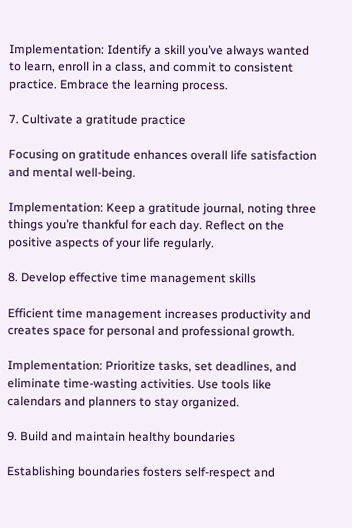Implementation: Identify a skill you’ve always wanted to learn, enroll in a class, and commit to consistent practice. Embrace the learning process.

7. Cultivate a gratitude practice

Focusing on gratitude enhances overall life satisfaction and mental well-being.

Implementation: Keep a gratitude journal, noting three things you’re thankful for each day. Reflect on the positive aspects of your life regularly.

8. Develop effective time management skills

Efficient time management increases productivity and creates space for personal and professional growth.

Implementation: Prioritize tasks, set deadlines, and eliminate time-wasting activities. Use tools like calendars and planners to stay organized.

9. Build and maintain healthy boundaries

Establishing boundaries fosters self-respect and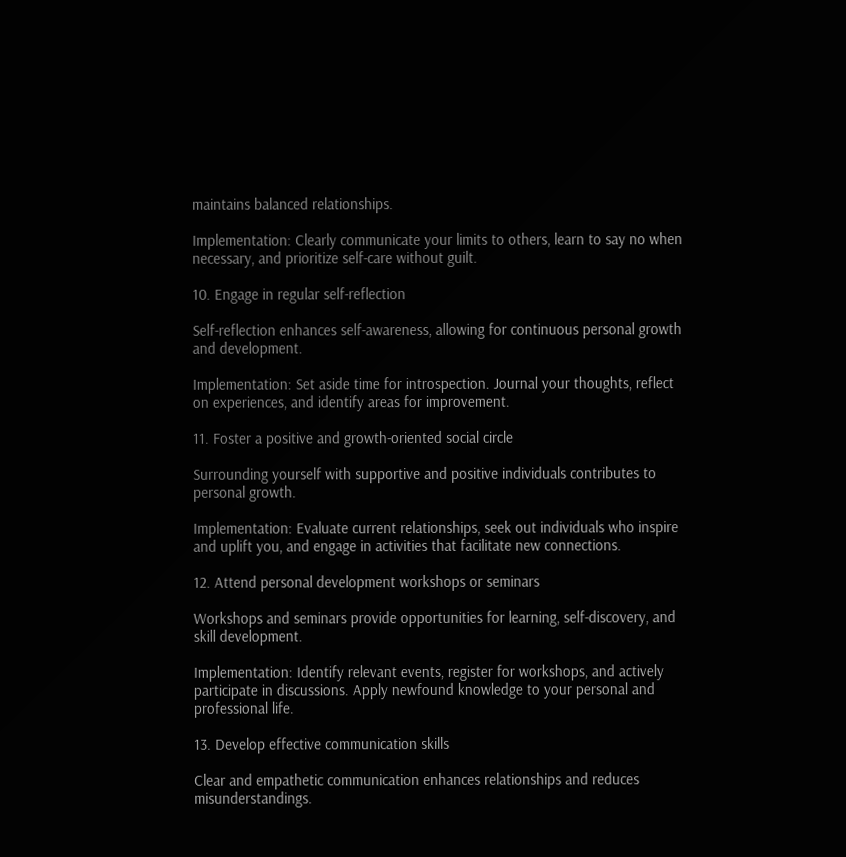maintains balanced relationships.

Implementation: Clearly communicate your limits to others, learn to say no when necessary, and prioritize self-care without guilt.

10. Engage in regular self-reflection

Self-reflection enhances self-awareness, allowing for continuous personal growth and development.

Implementation: Set aside time for introspection. Journal your thoughts, reflect on experiences, and identify areas for improvement.

11. Foster a positive and growth-oriented social circle

Surrounding yourself with supportive and positive individuals contributes to personal growth.

Implementation: Evaluate current relationships, seek out individuals who inspire and uplift you, and engage in activities that facilitate new connections.

12. Attend personal development workshops or seminars

Workshops and seminars provide opportunities for learning, self-discovery, and skill development.

Implementation: Identify relevant events, register for workshops, and actively participate in discussions. Apply newfound knowledge to your personal and professional life.

13. Develop effective communication skills

Clear and empathetic communication enhances relationships and reduces misunderstandings.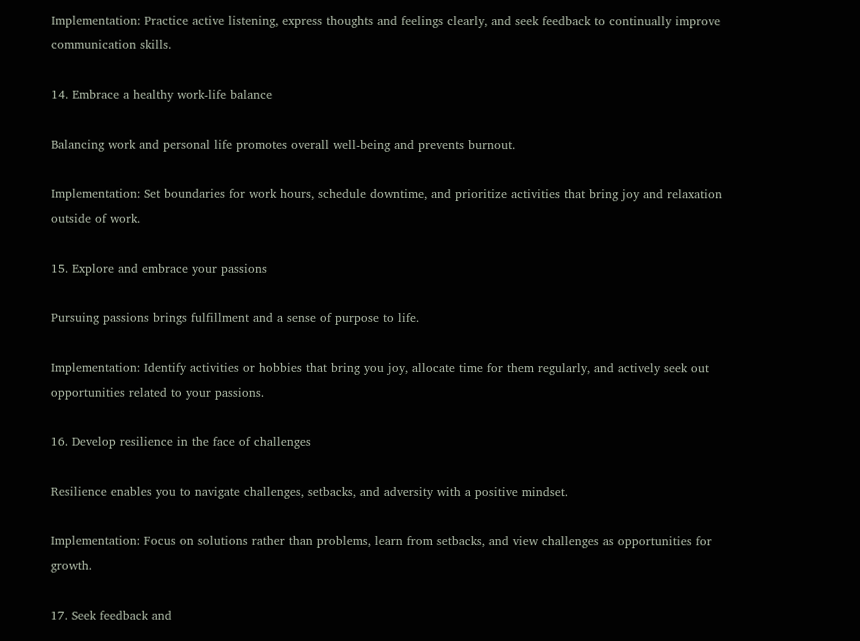Implementation: Practice active listening, express thoughts and feelings clearly, and seek feedback to continually improve communication skills.

14. Embrace a healthy work-life balance

Balancing work and personal life promotes overall well-being and prevents burnout.

Implementation: Set boundaries for work hours, schedule downtime, and prioritize activities that bring joy and relaxation outside of work.

15. Explore and embrace your passions

Pursuing passions brings fulfillment and a sense of purpose to life.

Implementation: Identify activities or hobbies that bring you joy, allocate time for them regularly, and actively seek out opportunities related to your passions.

16. Develop resilience in the face of challenges

Resilience enables you to navigate challenges, setbacks, and adversity with a positive mindset.

Implementation: Focus on solutions rather than problems, learn from setbacks, and view challenges as opportunities for growth.

17. Seek feedback and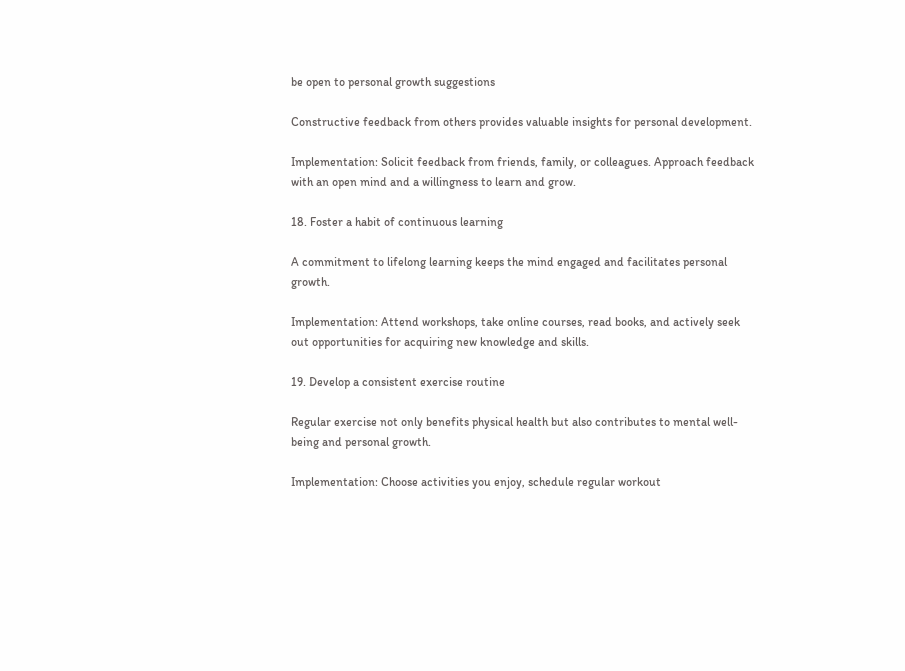be open to personal growth suggestions

Constructive feedback from others provides valuable insights for personal development.

Implementation: Solicit feedback from friends, family, or colleagues. Approach feedback with an open mind and a willingness to learn and grow.

18. Foster a habit of continuous learning

A commitment to lifelong learning keeps the mind engaged and facilitates personal growth.

Implementation: Attend workshops, take online courses, read books, and actively seek out opportunities for acquiring new knowledge and skills.

19. Develop a consistent exercise routine

Regular exercise not only benefits physical health but also contributes to mental well-being and personal growth.

Implementation: Choose activities you enjoy, schedule regular workout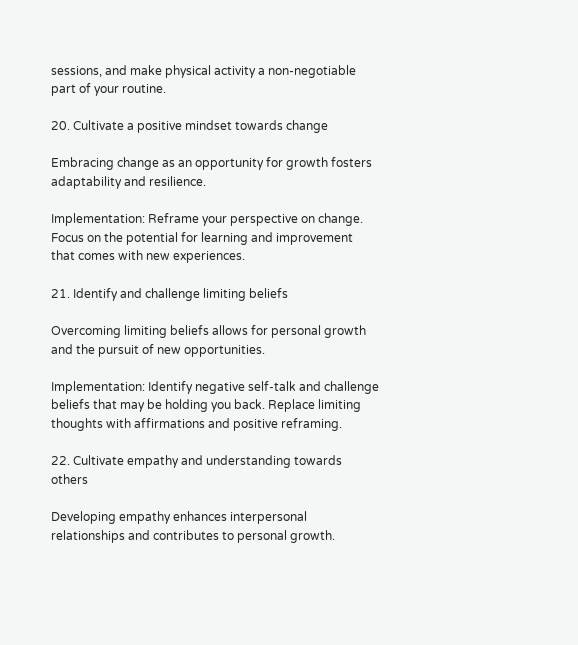sessions, and make physical activity a non-negotiable part of your routine.

20. Cultivate a positive mindset towards change

Embracing change as an opportunity for growth fosters adaptability and resilience.

Implementation: Reframe your perspective on change. Focus on the potential for learning and improvement that comes with new experiences.

21. Identify and challenge limiting beliefs

Overcoming limiting beliefs allows for personal growth and the pursuit of new opportunities.

Implementation: Identify negative self-talk and challenge beliefs that may be holding you back. Replace limiting thoughts with affirmations and positive reframing.

22. Cultivate empathy and understanding towards others

Developing empathy enhances interpersonal relationships and contributes to personal growth.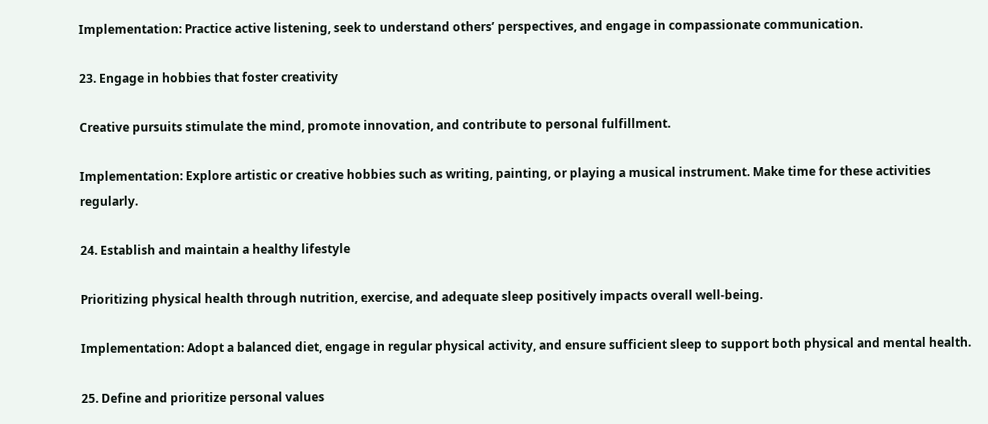Implementation: Practice active listening, seek to understand others’ perspectives, and engage in compassionate communication.

23. Engage in hobbies that foster creativity

Creative pursuits stimulate the mind, promote innovation, and contribute to personal fulfillment.

Implementation: Explore artistic or creative hobbies such as writing, painting, or playing a musical instrument. Make time for these activities regularly.

24. Establish and maintain a healthy lifestyle

Prioritizing physical health through nutrition, exercise, and adequate sleep positively impacts overall well-being.

Implementation: Adopt a balanced diet, engage in regular physical activity, and ensure sufficient sleep to support both physical and mental health.

25. Define and prioritize personal values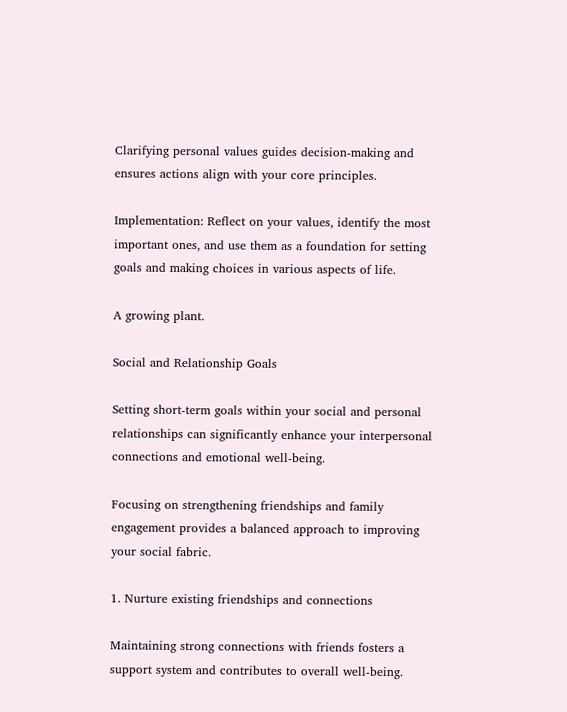Clarifying personal values guides decision-making and ensures actions align with your core principles.

Implementation: Reflect on your values, identify the most important ones, and use them as a foundation for setting goals and making choices in various aspects of life.

A growing plant.

Social and Relationship Goals

Setting short-term goals within your social and personal relationships can significantly enhance your interpersonal connections and emotional well-being.

Focusing on strengthening friendships and family engagement provides a balanced approach to improving your social fabric.

1. Nurture existing friendships and connections

Maintaining strong connections with friends fosters a support system and contributes to overall well-being.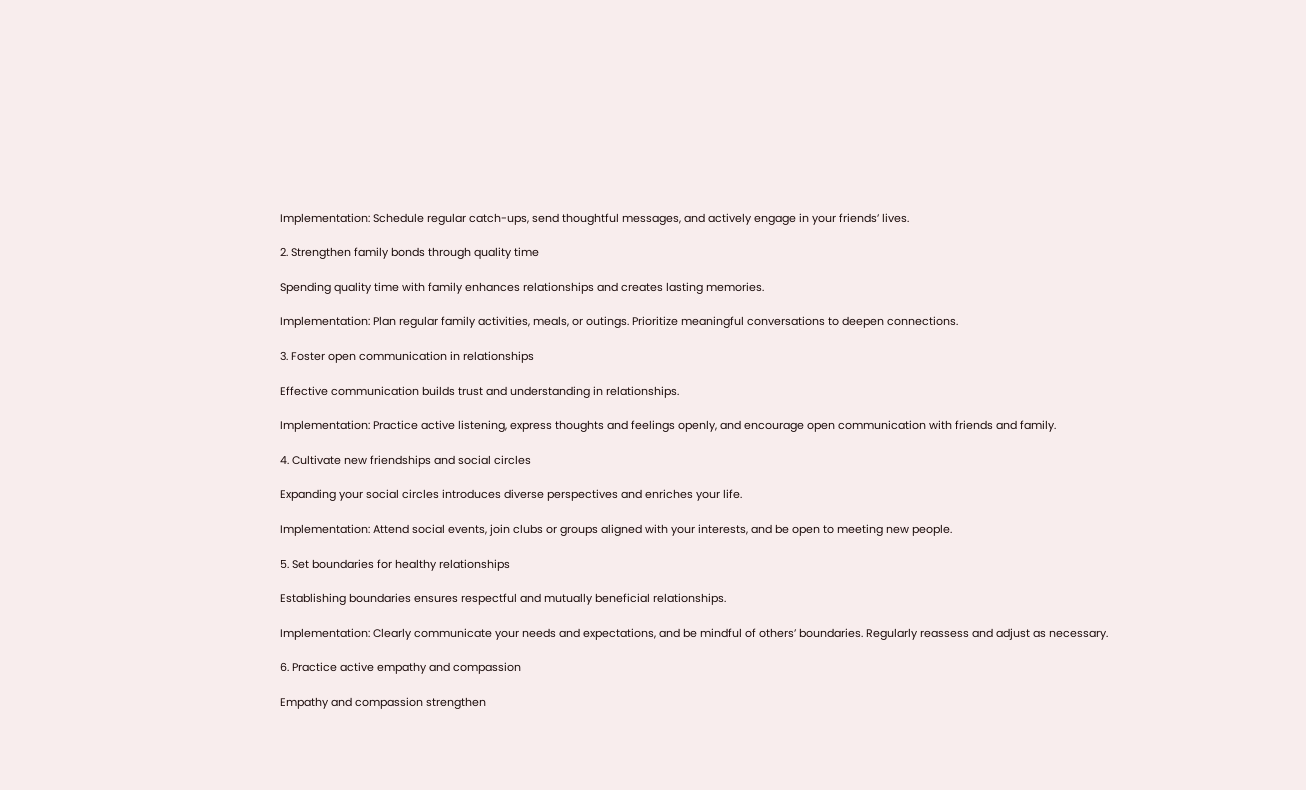Implementation: Schedule regular catch-ups, send thoughtful messages, and actively engage in your friends’ lives.

2. Strengthen family bonds through quality time

Spending quality time with family enhances relationships and creates lasting memories.

Implementation: Plan regular family activities, meals, or outings. Prioritize meaningful conversations to deepen connections.

3. Foster open communication in relationships

Effective communication builds trust and understanding in relationships.

Implementation: Practice active listening, express thoughts and feelings openly, and encourage open communication with friends and family.

4. Cultivate new friendships and social circles

Expanding your social circles introduces diverse perspectives and enriches your life.

Implementation: Attend social events, join clubs or groups aligned with your interests, and be open to meeting new people.

5. Set boundaries for healthy relationships

Establishing boundaries ensures respectful and mutually beneficial relationships.

Implementation: Clearly communicate your needs and expectations, and be mindful of others’ boundaries. Regularly reassess and adjust as necessary.

6. Practice active empathy and compassion

Empathy and compassion strengthen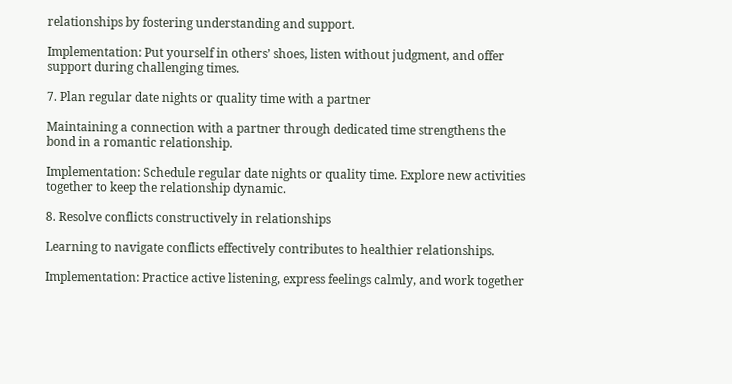relationships by fostering understanding and support.

Implementation: Put yourself in others’ shoes, listen without judgment, and offer support during challenging times.

7. Plan regular date nights or quality time with a partner

Maintaining a connection with a partner through dedicated time strengthens the bond in a romantic relationship.

Implementation: Schedule regular date nights or quality time. Explore new activities together to keep the relationship dynamic.

8. Resolve conflicts constructively in relationships

Learning to navigate conflicts effectively contributes to healthier relationships.

Implementation: Practice active listening, express feelings calmly, and work together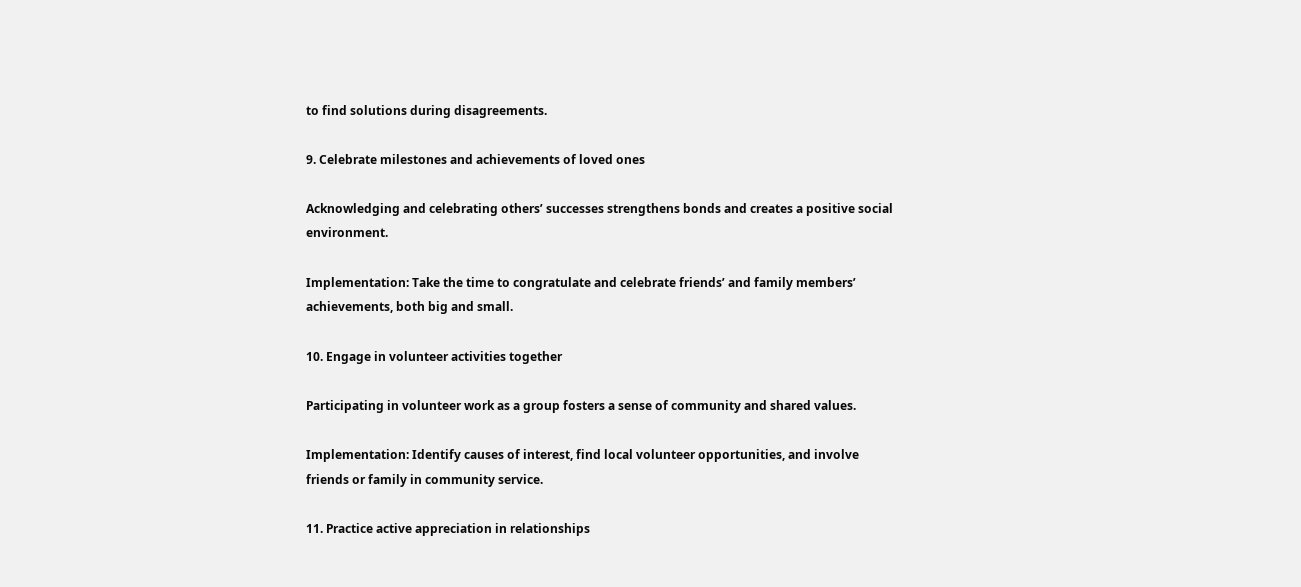to find solutions during disagreements.

9. Celebrate milestones and achievements of loved ones

Acknowledging and celebrating others’ successes strengthens bonds and creates a positive social environment.

Implementation: Take the time to congratulate and celebrate friends’ and family members’ achievements, both big and small.

10. Engage in volunteer activities together

Participating in volunteer work as a group fosters a sense of community and shared values.

Implementation: Identify causes of interest, find local volunteer opportunities, and involve friends or family in community service.

11. Practice active appreciation in relationships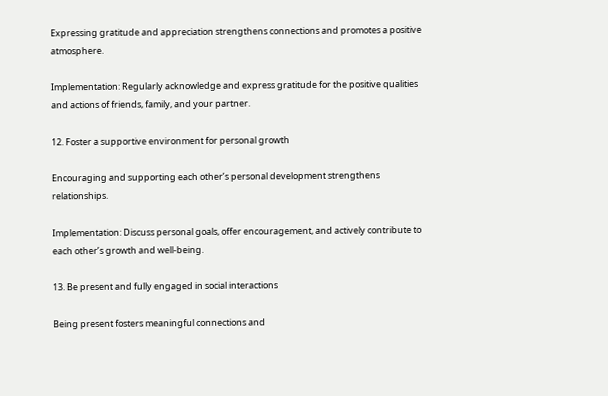Expressing gratitude and appreciation strengthens connections and promotes a positive atmosphere.

Implementation: Regularly acknowledge and express gratitude for the positive qualities and actions of friends, family, and your partner.

12. Foster a supportive environment for personal growth

Encouraging and supporting each other’s personal development strengthens relationships.

Implementation: Discuss personal goals, offer encouragement, and actively contribute to each other’s growth and well-being.

13. Be present and fully engaged in social interactions

Being present fosters meaningful connections and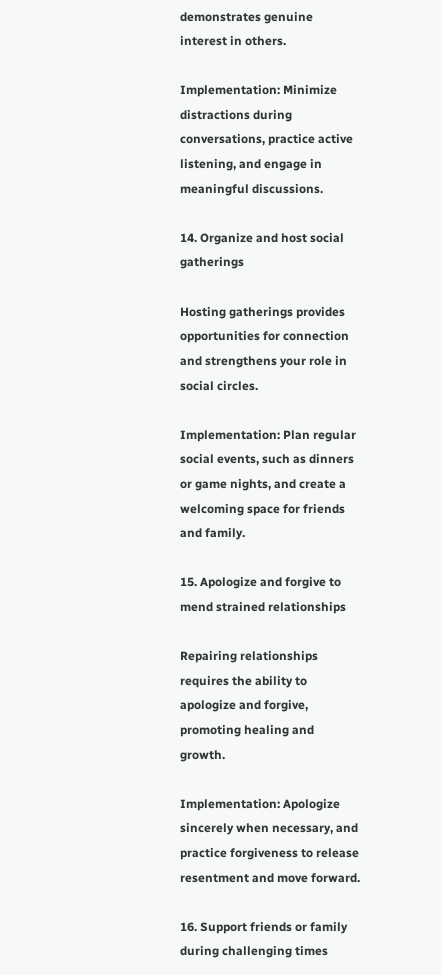demonstrates genuine interest in others.

Implementation: Minimize distractions during conversations, practice active listening, and engage in meaningful discussions.

14. Organize and host social gatherings

Hosting gatherings provides opportunities for connection and strengthens your role in social circles.

Implementation: Plan regular social events, such as dinners or game nights, and create a welcoming space for friends and family.

15. Apologize and forgive to mend strained relationships

Repairing relationships requires the ability to apologize and forgive, promoting healing and growth.

Implementation: Apologize sincerely when necessary, and practice forgiveness to release resentment and move forward.

16. Support friends or family during challenging times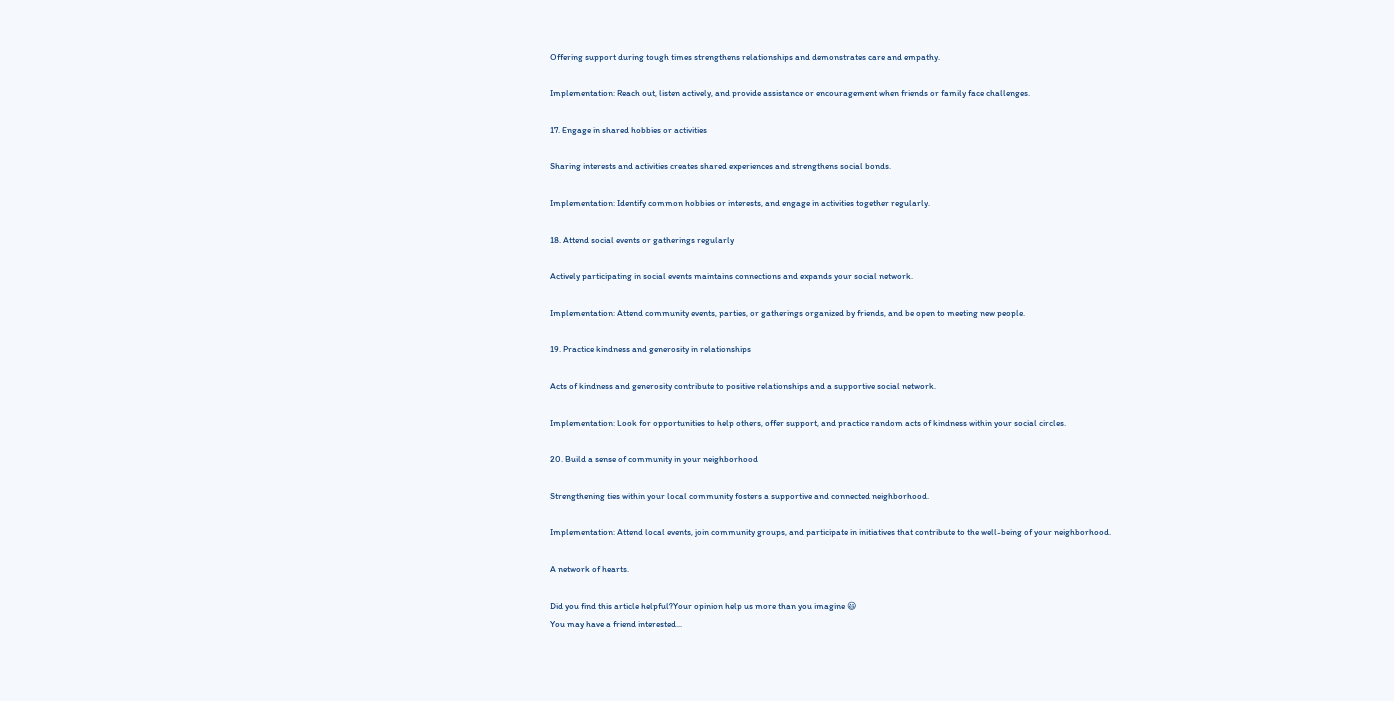Offering support during tough times strengthens relationships and demonstrates care and empathy.

Implementation: Reach out, listen actively, and provide assistance or encouragement when friends or family face challenges.

17. Engage in shared hobbies or activities

Sharing interests and activities creates shared experiences and strengthens social bonds.

Implementation: Identify common hobbies or interests, and engage in activities together regularly.

18. Attend social events or gatherings regularly

Actively participating in social events maintains connections and expands your social network.

Implementation: Attend community events, parties, or gatherings organized by friends, and be open to meeting new people.

19. Practice kindness and generosity in relationships

Acts of kindness and generosity contribute to positive relationships and a supportive social network.

Implementation: Look for opportunities to help others, offer support, and practice random acts of kindness within your social circles.

20. Build a sense of community in your neighborhood

Strengthening ties within your local community fosters a supportive and connected neighborhood.

Implementation: Attend local events, join community groups, and participate in initiatives that contribute to the well-being of your neighborhood.

A network of hearts.

Did you find this article helpful?Your opinion help us more than you imagine 😃
You may have a friend interested...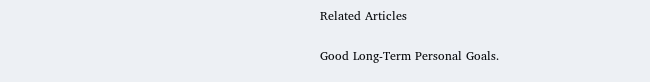Related Articles

Good Long-Term Personal Goals.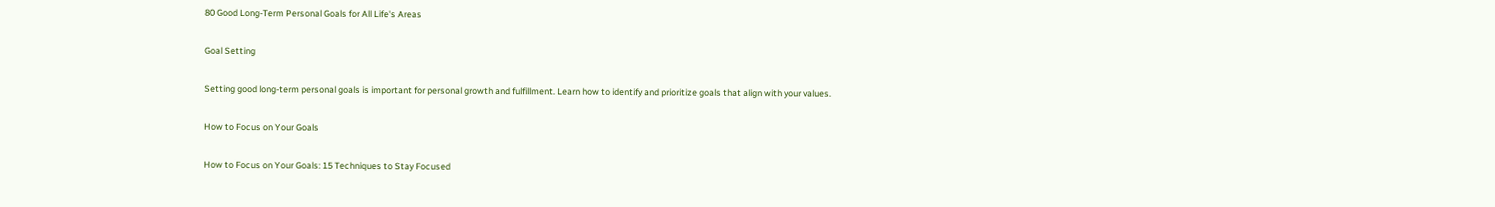80 Good Long-Term Personal Goals for All Life's Areas

Goal Setting

Setting good long-term personal goals is important for personal growth and fulfillment. Learn how to identify and prioritize goals that align with your values.

How to Focus on Your Goals

How to Focus on Your Goals: 15 Techniques to Stay Focused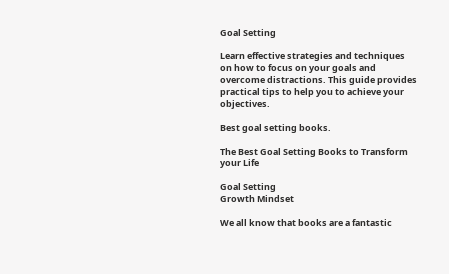Goal Setting

Learn effective strategies and techniques on how to focus on your goals and overcome distractions. This guide provides practical tips to help you to achieve your objectives.

Best goal setting books.

The Best Goal Setting Books to Transform your Life

Goal Setting
Growth Mindset

We all know that books are a fantastic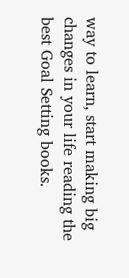way to learn, start making big changes in your life reading the best Goal Setting books.